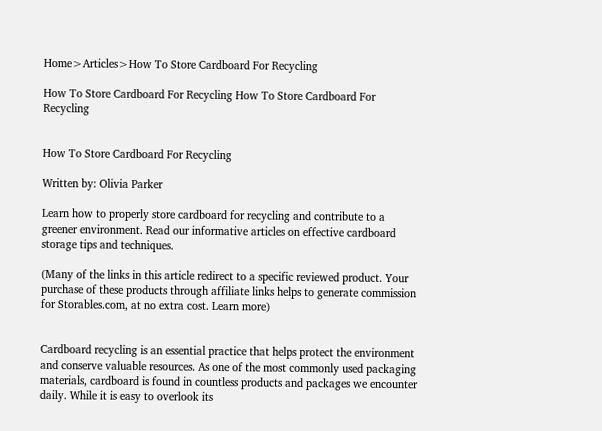Home>Articles>How To Store Cardboard For Recycling

How To Store Cardboard For Recycling How To Store Cardboard For Recycling


How To Store Cardboard For Recycling

Written by: Olivia Parker

Learn how to properly store cardboard for recycling and contribute to a greener environment. Read our informative articles on effective cardboard storage tips and techniques.

(Many of the links in this article redirect to a specific reviewed product. Your purchase of these products through affiliate links helps to generate commission for Storables.com, at no extra cost. Learn more)


Cardboard recycling is an essential practice that helps protect the environment and conserve valuable resources. As one of the most commonly used packaging materials, cardboard is found in countless products and packages we encounter daily. While it is easy to overlook its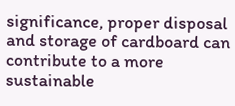significance, proper disposal and storage of cardboard can contribute to a more sustainable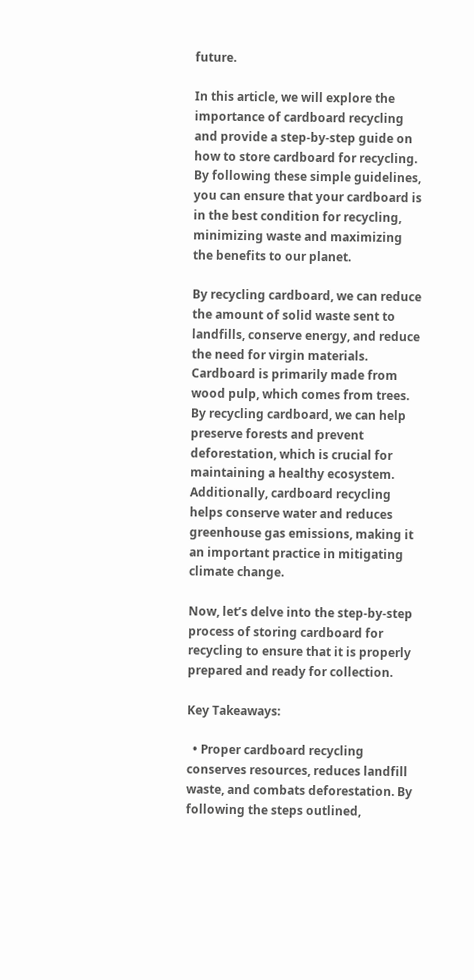future.

In this article, we will explore the importance of cardboard recycling and provide a step-by-step guide on how to store cardboard for recycling. By following these simple guidelines, you can ensure that your cardboard is in the best condition for recycling, minimizing waste and maximizing the benefits to our planet.

By recycling cardboard, we can reduce the amount of solid waste sent to landfills, conserve energy, and reduce the need for virgin materials. Cardboard is primarily made from wood pulp, which comes from trees. By recycling cardboard, we can help preserve forests and prevent deforestation, which is crucial for maintaining a healthy ecosystem. Additionally, cardboard recycling helps conserve water and reduces greenhouse gas emissions, making it an important practice in mitigating climate change.

Now, let’s delve into the step-by-step process of storing cardboard for recycling to ensure that it is properly prepared and ready for collection.

Key Takeaways:

  • Proper cardboard recycling conserves resources, reduces landfill waste, and combats deforestation. By following the steps outlined,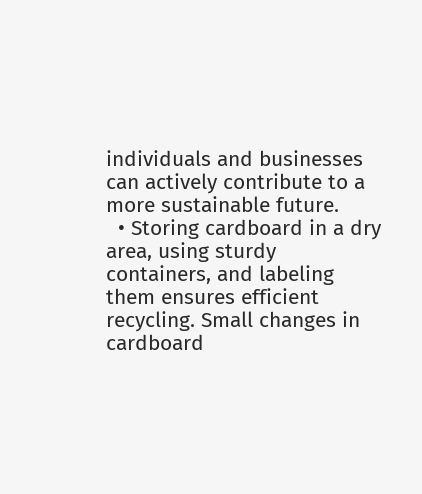individuals and businesses can actively contribute to a more sustainable future.
  • Storing cardboard in a dry area, using sturdy containers, and labeling them ensures efficient recycling. Small changes in cardboard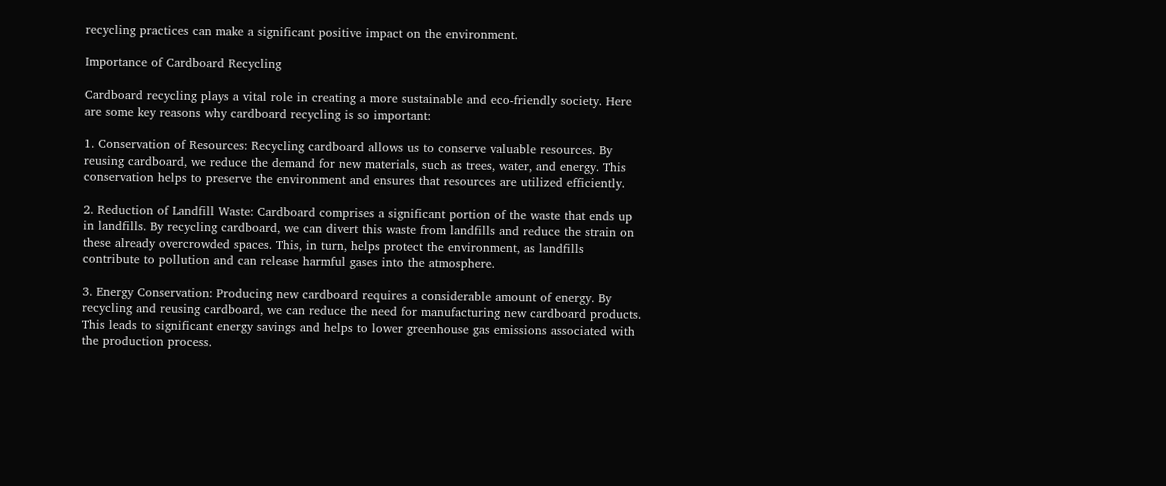recycling practices can make a significant positive impact on the environment.

Importance of Cardboard Recycling

Cardboard recycling plays a vital role in creating a more sustainable and eco-friendly society. Here are some key reasons why cardboard recycling is so important:

1. Conservation of Resources: Recycling cardboard allows us to conserve valuable resources. By reusing cardboard, we reduce the demand for new materials, such as trees, water, and energy. This conservation helps to preserve the environment and ensures that resources are utilized efficiently.

2. Reduction of Landfill Waste: Cardboard comprises a significant portion of the waste that ends up in landfills. By recycling cardboard, we can divert this waste from landfills and reduce the strain on these already overcrowded spaces. This, in turn, helps protect the environment, as landfills contribute to pollution and can release harmful gases into the atmosphere.

3. Energy Conservation: Producing new cardboard requires a considerable amount of energy. By recycling and reusing cardboard, we can reduce the need for manufacturing new cardboard products. This leads to significant energy savings and helps to lower greenhouse gas emissions associated with the production process.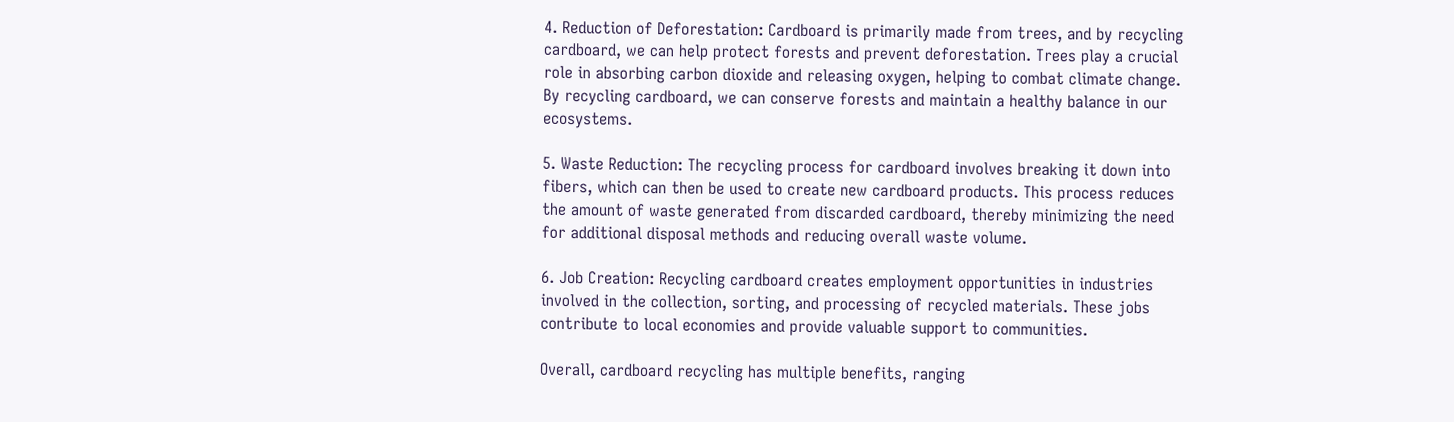4. Reduction of Deforestation: Cardboard is primarily made from trees, and by recycling cardboard, we can help protect forests and prevent deforestation. Trees play a crucial role in absorbing carbon dioxide and releasing oxygen, helping to combat climate change. By recycling cardboard, we can conserve forests and maintain a healthy balance in our ecosystems.

5. Waste Reduction: The recycling process for cardboard involves breaking it down into fibers, which can then be used to create new cardboard products. This process reduces the amount of waste generated from discarded cardboard, thereby minimizing the need for additional disposal methods and reducing overall waste volume.

6. Job Creation: Recycling cardboard creates employment opportunities in industries involved in the collection, sorting, and processing of recycled materials. These jobs contribute to local economies and provide valuable support to communities.

Overall, cardboard recycling has multiple benefits, ranging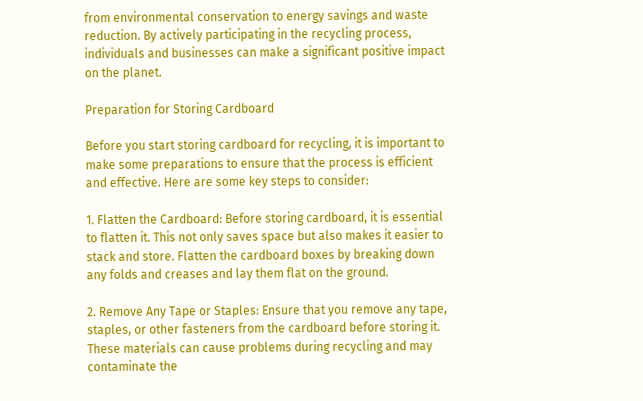from environmental conservation to energy savings and waste reduction. By actively participating in the recycling process, individuals and businesses can make a significant positive impact on the planet.

Preparation for Storing Cardboard

Before you start storing cardboard for recycling, it is important to make some preparations to ensure that the process is efficient and effective. Here are some key steps to consider:

1. Flatten the Cardboard: Before storing cardboard, it is essential to flatten it. This not only saves space but also makes it easier to stack and store. Flatten the cardboard boxes by breaking down any folds and creases and lay them flat on the ground.

2. Remove Any Tape or Staples: Ensure that you remove any tape, staples, or other fasteners from the cardboard before storing it. These materials can cause problems during recycling and may contaminate the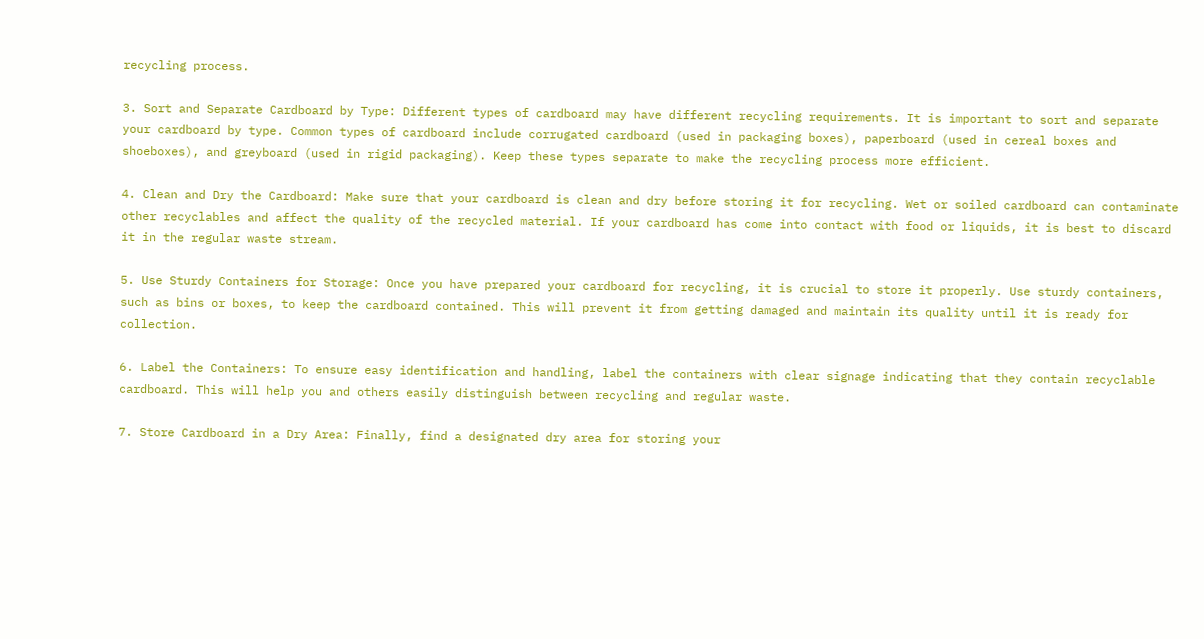recycling process.

3. Sort and Separate Cardboard by Type: Different types of cardboard may have different recycling requirements. It is important to sort and separate your cardboard by type. Common types of cardboard include corrugated cardboard (used in packaging boxes), paperboard (used in cereal boxes and shoeboxes), and greyboard (used in rigid packaging). Keep these types separate to make the recycling process more efficient.

4. Clean and Dry the Cardboard: Make sure that your cardboard is clean and dry before storing it for recycling. Wet or soiled cardboard can contaminate other recyclables and affect the quality of the recycled material. If your cardboard has come into contact with food or liquids, it is best to discard it in the regular waste stream.

5. Use Sturdy Containers for Storage: Once you have prepared your cardboard for recycling, it is crucial to store it properly. Use sturdy containers, such as bins or boxes, to keep the cardboard contained. This will prevent it from getting damaged and maintain its quality until it is ready for collection.

6. Label the Containers: To ensure easy identification and handling, label the containers with clear signage indicating that they contain recyclable cardboard. This will help you and others easily distinguish between recycling and regular waste.

7. Store Cardboard in a Dry Area: Finally, find a designated dry area for storing your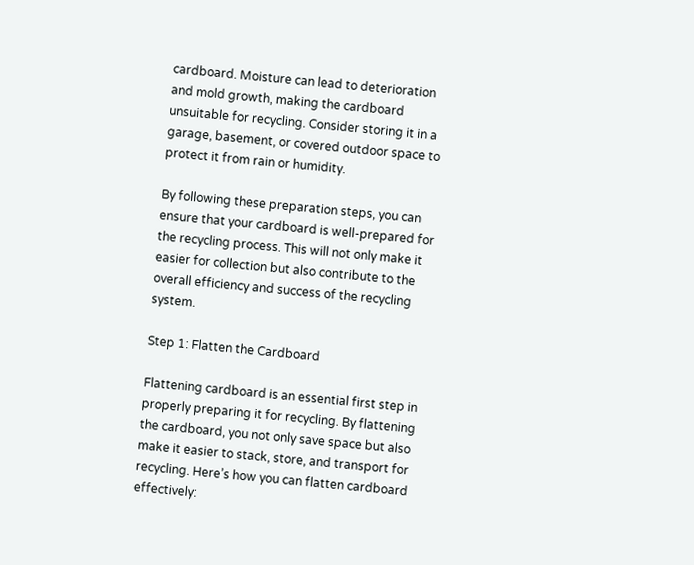cardboard. Moisture can lead to deterioration and mold growth, making the cardboard unsuitable for recycling. Consider storing it in a garage, basement, or covered outdoor space to protect it from rain or humidity.

By following these preparation steps, you can ensure that your cardboard is well-prepared for the recycling process. This will not only make it easier for collection but also contribute to the overall efficiency and success of the recycling system.

Step 1: Flatten the Cardboard

Flattening cardboard is an essential first step in properly preparing it for recycling. By flattening the cardboard, you not only save space but also make it easier to stack, store, and transport for recycling. Here’s how you can flatten cardboard effectively: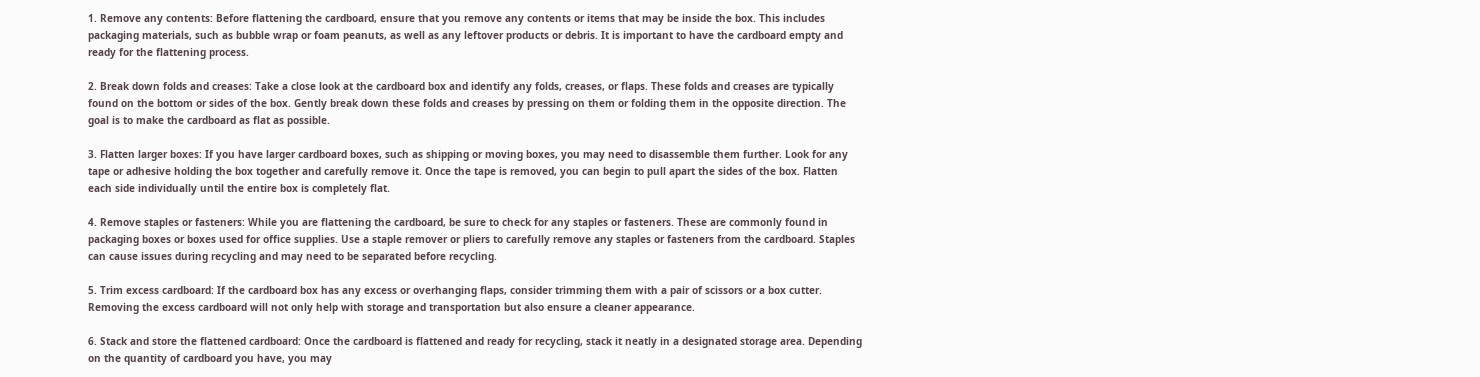1. Remove any contents: Before flattening the cardboard, ensure that you remove any contents or items that may be inside the box. This includes packaging materials, such as bubble wrap or foam peanuts, as well as any leftover products or debris. It is important to have the cardboard empty and ready for the flattening process.

2. Break down folds and creases: Take a close look at the cardboard box and identify any folds, creases, or flaps. These folds and creases are typically found on the bottom or sides of the box. Gently break down these folds and creases by pressing on them or folding them in the opposite direction. The goal is to make the cardboard as flat as possible.

3. Flatten larger boxes: If you have larger cardboard boxes, such as shipping or moving boxes, you may need to disassemble them further. Look for any tape or adhesive holding the box together and carefully remove it. Once the tape is removed, you can begin to pull apart the sides of the box. Flatten each side individually until the entire box is completely flat.

4. Remove staples or fasteners: While you are flattening the cardboard, be sure to check for any staples or fasteners. These are commonly found in packaging boxes or boxes used for office supplies. Use a staple remover or pliers to carefully remove any staples or fasteners from the cardboard. Staples can cause issues during recycling and may need to be separated before recycling.

5. Trim excess cardboard: If the cardboard box has any excess or overhanging flaps, consider trimming them with a pair of scissors or a box cutter. Removing the excess cardboard will not only help with storage and transportation but also ensure a cleaner appearance.

6. Stack and store the flattened cardboard: Once the cardboard is flattened and ready for recycling, stack it neatly in a designated storage area. Depending on the quantity of cardboard you have, you may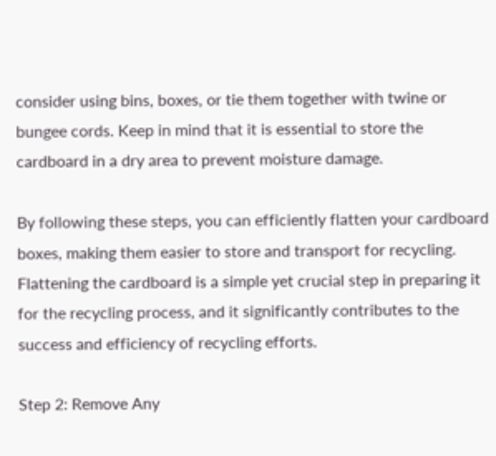consider using bins, boxes, or tie them together with twine or bungee cords. Keep in mind that it is essential to store the cardboard in a dry area to prevent moisture damage.

By following these steps, you can efficiently flatten your cardboard boxes, making them easier to store and transport for recycling. Flattening the cardboard is a simple yet crucial step in preparing it for the recycling process, and it significantly contributes to the success and efficiency of recycling efforts.

Step 2: Remove Any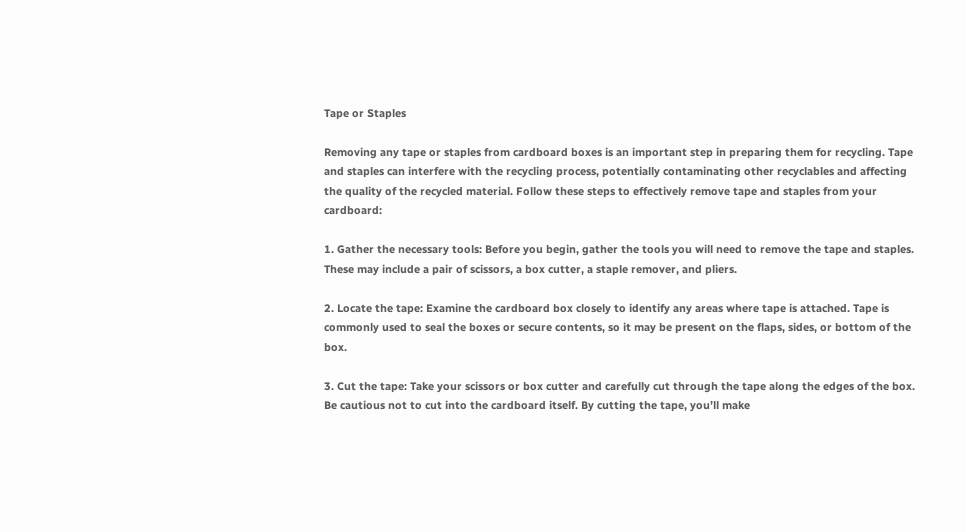Tape or Staples

Removing any tape or staples from cardboard boxes is an important step in preparing them for recycling. Tape and staples can interfere with the recycling process, potentially contaminating other recyclables and affecting the quality of the recycled material. Follow these steps to effectively remove tape and staples from your cardboard:

1. Gather the necessary tools: Before you begin, gather the tools you will need to remove the tape and staples. These may include a pair of scissors, a box cutter, a staple remover, and pliers.

2. Locate the tape: Examine the cardboard box closely to identify any areas where tape is attached. Tape is commonly used to seal the boxes or secure contents, so it may be present on the flaps, sides, or bottom of the box.

3. Cut the tape: Take your scissors or box cutter and carefully cut through the tape along the edges of the box. Be cautious not to cut into the cardboard itself. By cutting the tape, you’ll make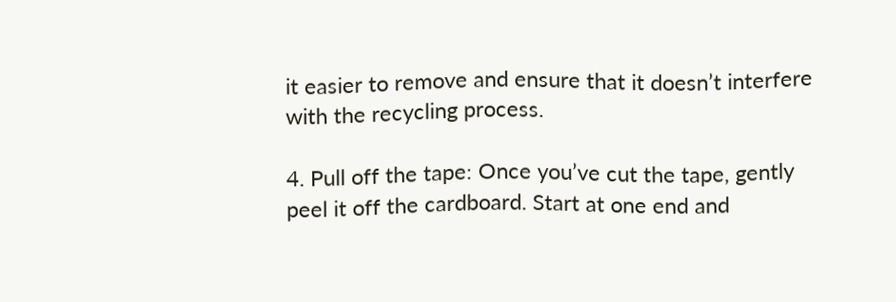it easier to remove and ensure that it doesn’t interfere with the recycling process.

4. Pull off the tape: Once you’ve cut the tape, gently peel it off the cardboard. Start at one end and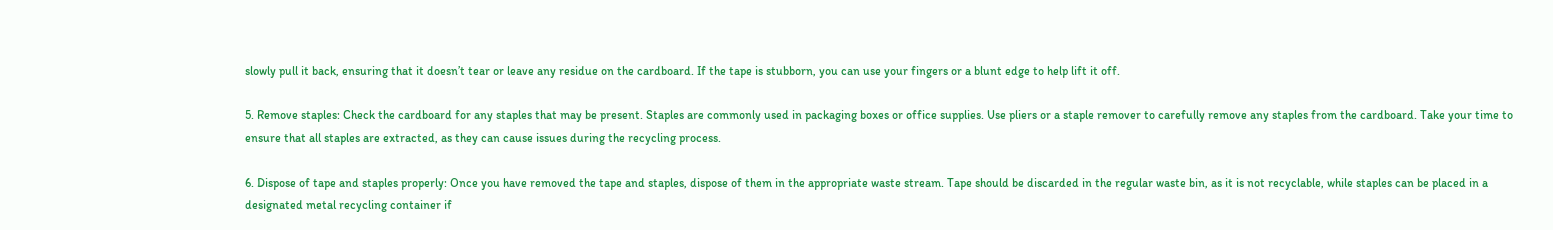slowly pull it back, ensuring that it doesn’t tear or leave any residue on the cardboard. If the tape is stubborn, you can use your fingers or a blunt edge to help lift it off.

5. Remove staples: Check the cardboard for any staples that may be present. Staples are commonly used in packaging boxes or office supplies. Use pliers or a staple remover to carefully remove any staples from the cardboard. Take your time to ensure that all staples are extracted, as they can cause issues during the recycling process.

6. Dispose of tape and staples properly: Once you have removed the tape and staples, dispose of them in the appropriate waste stream. Tape should be discarded in the regular waste bin, as it is not recyclable, while staples can be placed in a designated metal recycling container if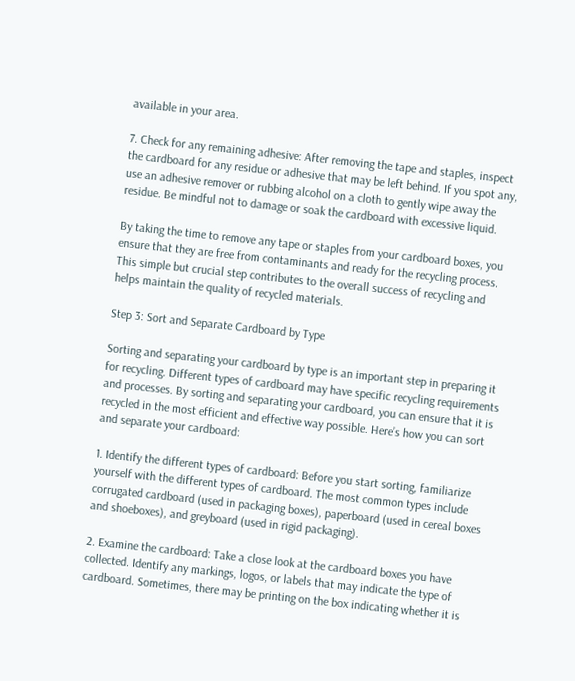available in your area.

7. Check for any remaining adhesive: After removing the tape and staples, inspect the cardboard for any residue or adhesive that may be left behind. If you spot any, use an adhesive remover or rubbing alcohol on a cloth to gently wipe away the residue. Be mindful not to damage or soak the cardboard with excessive liquid.

By taking the time to remove any tape or staples from your cardboard boxes, you ensure that they are free from contaminants and ready for the recycling process. This simple but crucial step contributes to the overall success of recycling and helps maintain the quality of recycled materials.

Step 3: Sort and Separate Cardboard by Type

Sorting and separating your cardboard by type is an important step in preparing it for recycling. Different types of cardboard may have specific recycling requirements and processes. By sorting and separating your cardboard, you can ensure that it is recycled in the most efficient and effective way possible. Here’s how you can sort and separate your cardboard:

1. Identify the different types of cardboard: Before you start sorting, familiarize yourself with the different types of cardboard. The most common types include corrugated cardboard (used in packaging boxes), paperboard (used in cereal boxes and shoeboxes), and greyboard (used in rigid packaging).

2. Examine the cardboard: Take a close look at the cardboard boxes you have collected. Identify any markings, logos, or labels that may indicate the type of cardboard. Sometimes, there may be printing on the box indicating whether it is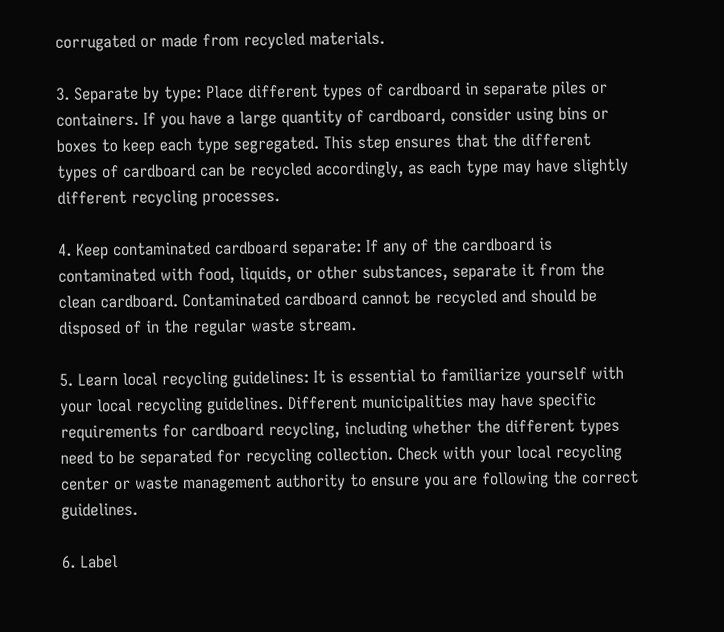corrugated or made from recycled materials.

3. Separate by type: Place different types of cardboard in separate piles or containers. If you have a large quantity of cardboard, consider using bins or boxes to keep each type segregated. This step ensures that the different types of cardboard can be recycled accordingly, as each type may have slightly different recycling processes.

4. Keep contaminated cardboard separate: If any of the cardboard is contaminated with food, liquids, or other substances, separate it from the clean cardboard. Contaminated cardboard cannot be recycled and should be disposed of in the regular waste stream.

5. Learn local recycling guidelines: It is essential to familiarize yourself with your local recycling guidelines. Different municipalities may have specific requirements for cardboard recycling, including whether the different types need to be separated for recycling collection. Check with your local recycling center or waste management authority to ensure you are following the correct guidelines.

6. Label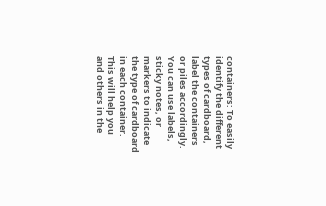containers: To easily identify the different types of cardboard, label the containers or piles accordingly. You can use labels, sticky notes, or markers to indicate the type of cardboard in each container. This will help you and others in the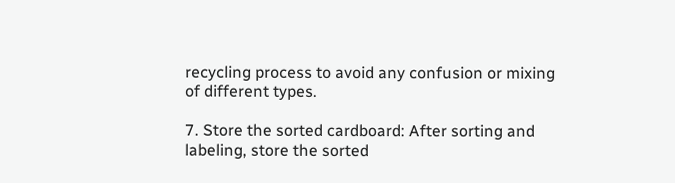recycling process to avoid any confusion or mixing of different types.

7. Store the sorted cardboard: After sorting and labeling, store the sorted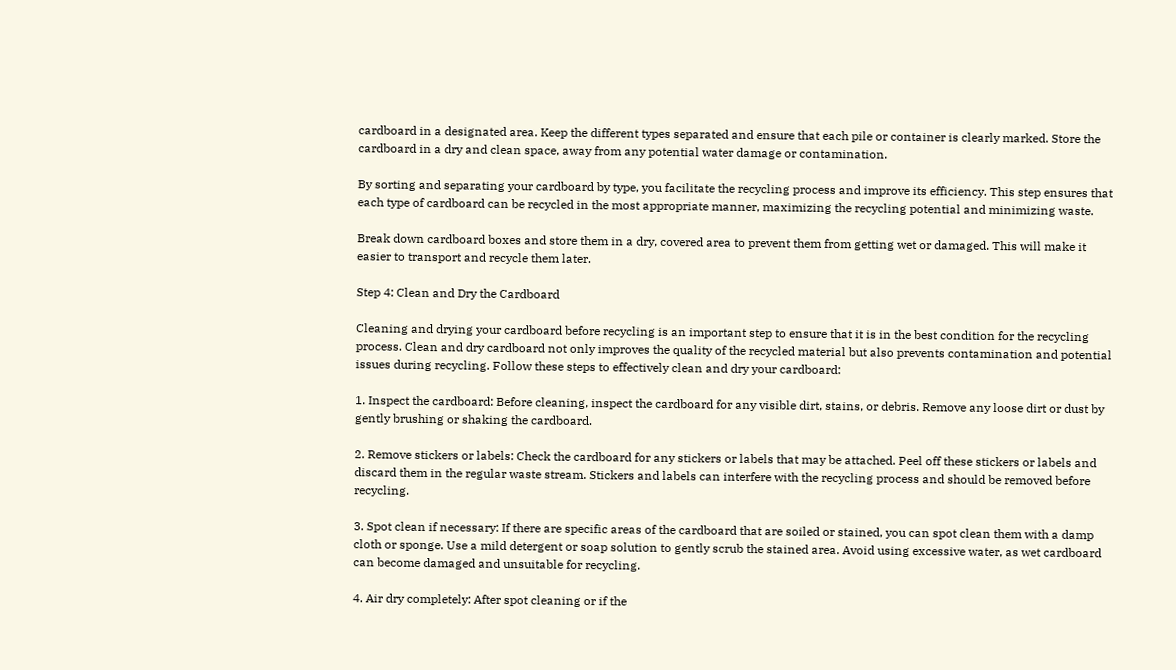cardboard in a designated area. Keep the different types separated and ensure that each pile or container is clearly marked. Store the cardboard in a dry and clean space, away from any potential water damage or contamination.

By sorting and separating your cardboard by type, you facilitate the recycling process and improve its efficiency. This step ensures that each type of cardboard can be recycled in the most appropriate manner, maximizing the recycling potential and minimizing waste.

Break down cardboard boxes and store them in a dry, covered area to prevent them from getting wet or damaged. This will make it easier to transport and recycle them later.

Step 4: Clean and Dry the Cardboard

Cleaning and drying your cardboard before recycling is an important step to ensure that it is in the best condition for the recycling process. Clean and dry cardboard not only improves the quality of the recycled material but also prevents contamination and potential issues during recycling. Follow these steps to effectively clean and dry your cardboard:

1. Inspect the cardboard: Before cleaning, inspect the cardboard for any visible dirt, stains, or debris. Remove any loose dirt or dust by gently brushing or shaking the cardboard.

2. Remove stickers or labels: Check the cardboard for any stickers or labels that may be attached. Peel off these stickers or labels and discard them in the regular waste stream. Stickers and labels can interfere with the recycling process and should be removed before recycling.

3. Spot clean if necessary: If there are specific areas of the cardboard that are soiled or stained, you can spot clean them with a damp cloth or sponge. Use a mild detergent or soap solution to gently scrub the stained area. Avoid using excessive water, as wet cardboard can become damaged and unsuitable for recycling.

4. Air dry completely: After spot cleaning or if the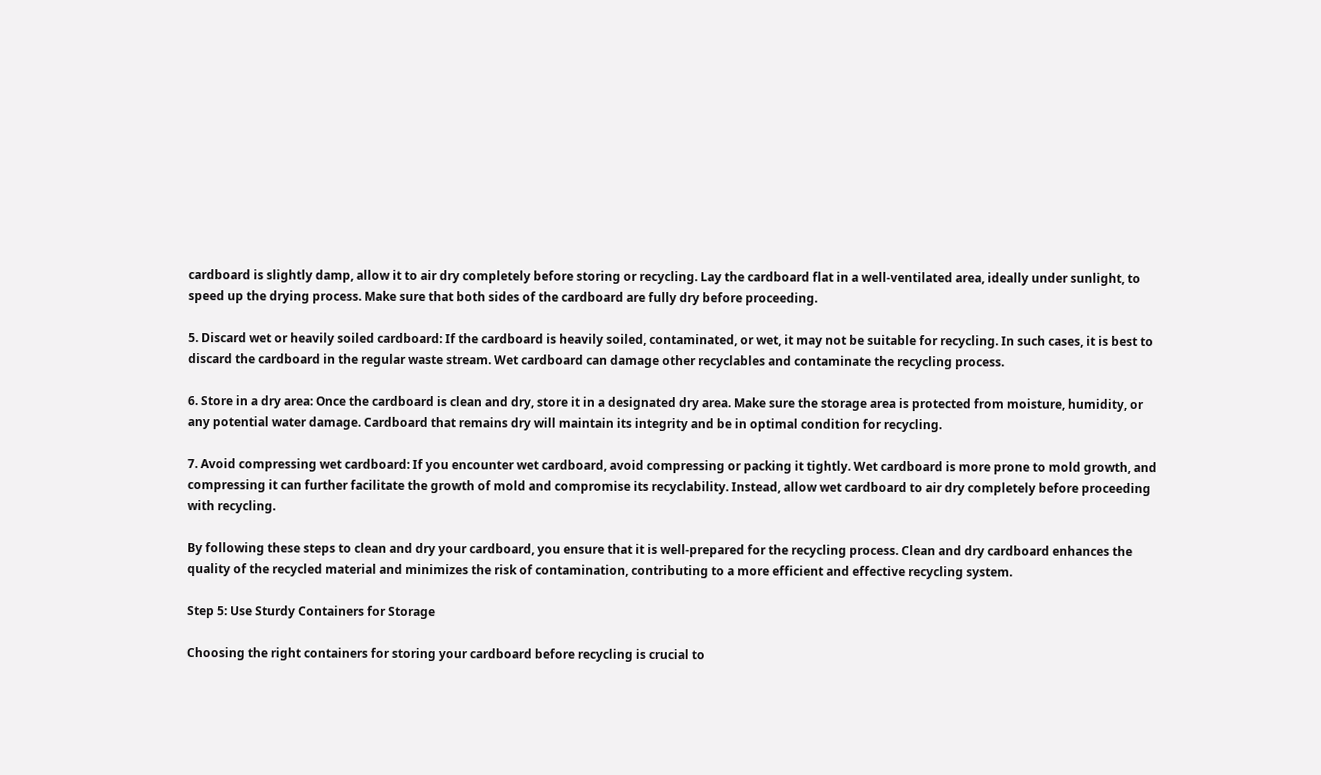cardboard is slightly damp, allow it to air dry completely before storing or recycling. Lay the cardboard flat in a well-ventilated area, ideally under sunlight, to speed up the drying process. Make sure that both sides of the cardboard are fully dry before proceeding.

5. Discard wet or heavily soiled cardboard: If the cardboard is heavily soiled, contaminated, or wet, it may not be suitable for recycling. In such cases, it is best to discard the cardboard in the regular waste stream. Wet cardboard can damage other recyclables and contaminate the recycling process.

6. Store in a dry area: Once the cardboard is clean and dry, store it in a designated dry area. Make sure the storage area is protected from moisture, humidity, or any potential water damage. Cardboard that remains dry will maintain its integrity and be in optimal condition for recycling.

7. Avoid compressing wet cardboard: If you encounter wet cardboard, avoid compressing or packing it tightly. Wet cardboard is more prone to mold growth, and compressing it can further facilitate the growth of mold and compromise its recyclability. Instead, allow wet cardboard to air dry completely before proceeding with recycling.

By following these steps to clean and dry your cardboard, you ensure that it is well-prepared for the recycling process. Clean and dry cardboard enhances the quality of the recycled material and minimizes the risk of contamination, contributing to a more efficient and effective recycling system.

Step 5: Use Sturdy Containers for Storage

Choosing the right containers for storing your cardboard before recycling is crucial to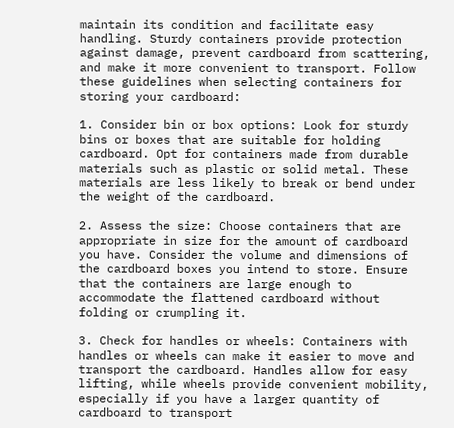maintain its condition and facilitate easy handling. Sturdy containers provide protection against damage, prevent cardboard from scattering, and make it more convenient to transport. Follow these guidelines when selecting containers for storing your cardboard:

1. Consider bin or box options: Look for sturdy bins or boxes that are suitable for holding cardboard. Opt for containers made from durable materials such as plastic or solid metal. These materials are less likely to break or bend under the weight of the cardboard.

2. Assess the size: Choose containers that are appropriate in size for the amount of cardboard you have. Consider the volume and dimensions of the cardboard boxes you intend to store. Ensure that the containers are large enough to accommodate the flattened cardboard without folding or crumpling it.

3. Check for handles or wheels: Containers with handles or wheels can make it easier to move and transport the cardboard. Handles allow for easy lifting, while wheels provide convenient mobility, especially if you have a larger quantity of cardboard to transport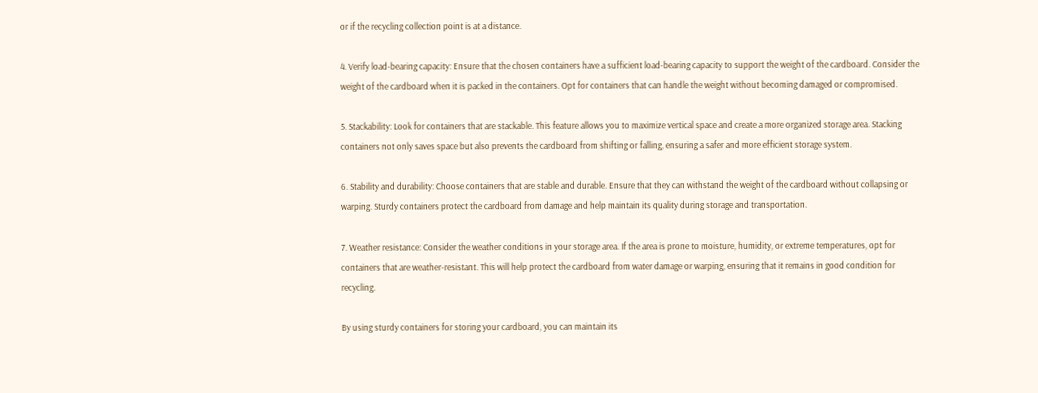or if the recycling collection point is at a distance.

4. Verify load-bearing capacity: Ensure that the chosen containers have a sufficient load-bearing capacity to support the weight of the cardboard. Consider the weight of the cardboard when it is packed in the containers. Opt for containers that can handle the weight without becoming damaged or compromised.

5. Stackability: Look for containers that are stackable. This feature allows you to maximize vertical space and create a more organized storage area. Stacking containers not only saves space but also prevents the cardboard from shifting or falling, ensuring a safer and more efficient storage system.

6. Stability and durability: Choose containers that are stable and durable. Ensure that they can withstand the weight of the cardboard without collapsing or warping. Sturdy containers protect the cardboard from damage and help maintain its quality during storage and transportation.

7. Weather resistance: Consider the weather conditions in your storage area. If the area is prone to moisture, humidity, or extreme temperatures, opt for containers that are weather-resistant. This will help protect the cardboard from water damage or warping, ensuring that it remains in good condition for recycling.

By using sturdy containers for storing your cardboard, you can maintain its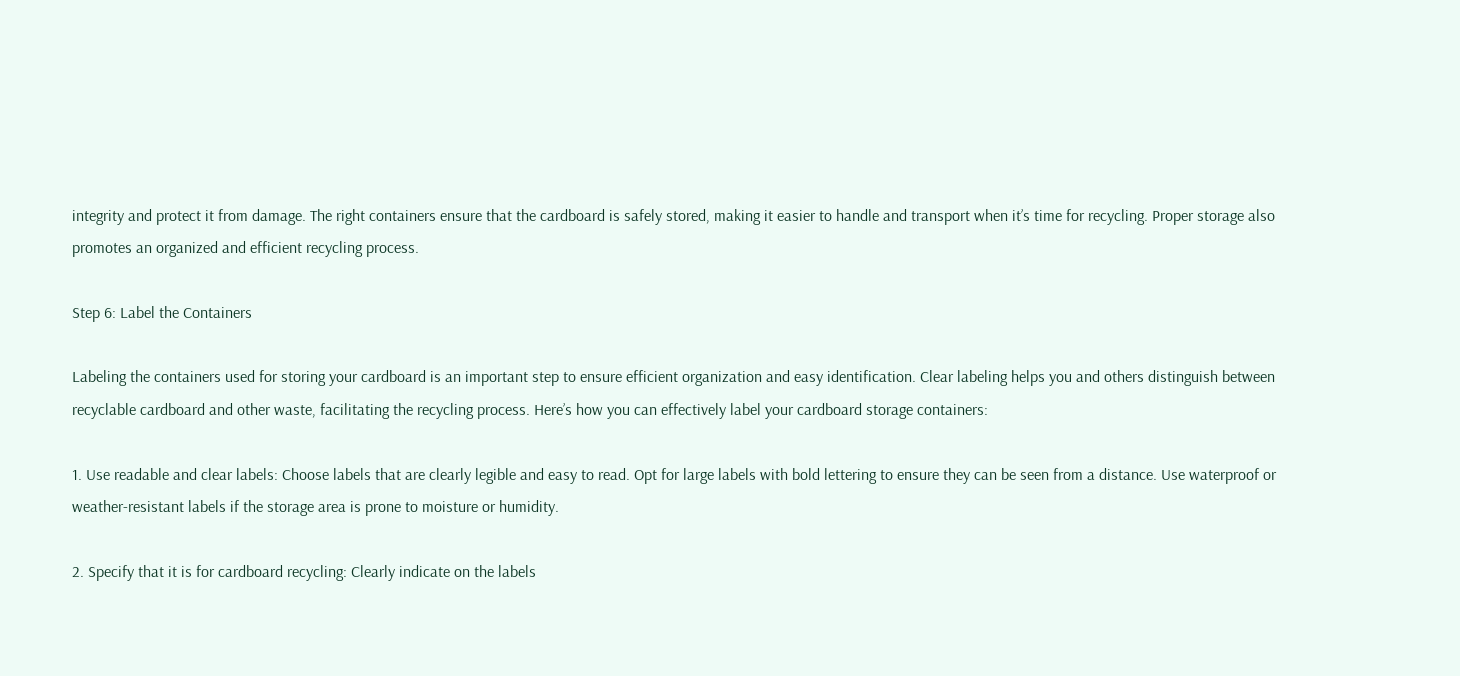integrity and protect it from damage. The right containers ensure that the cardboard is safely stored, making it easier to handle and transport when it’s time for recycling. Proper storage also promotes an organized and efficient recycling process.

Step 6: Label the Containers

Labeling the containers used for storing your cardboard is an important step to ensure efficient organization and easy identification. Clear labeling helps you and others distinguish between recyclable cardboard and other waste, facilitating the recycling process. Here’s how you can effectively label your cardboard storage containers:

1. Use readable and clear labels: Choose labels that are clearly legible and easy to read. Opt for large labels with bold lettering to ensure they can be seen from a distance. Use waterproof or weather-resistant labels if the storage area is prone to moisture or humidity.

2. Specify that it is for cardboard recycling: Clearly indicate on the labels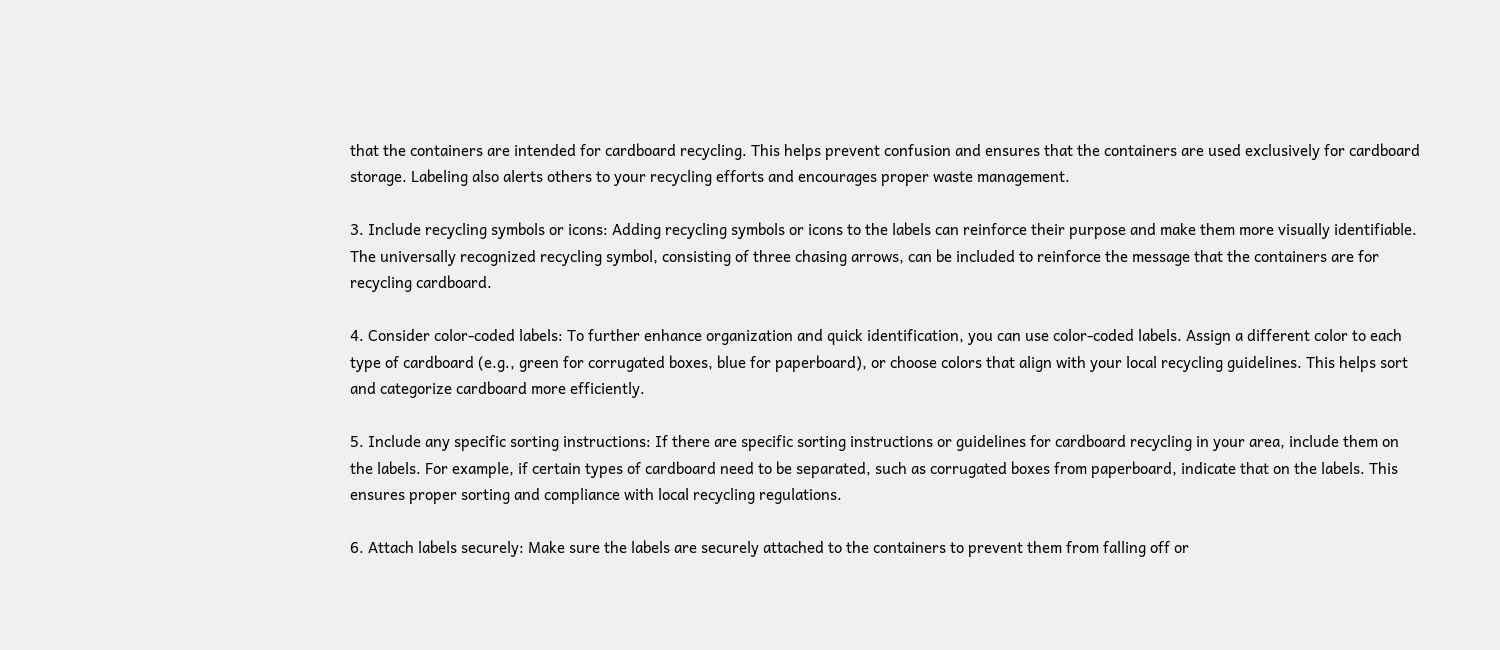that the containers are intended for cardboard recycling. This helps prevent confusion and ensures that the containers are used exclusively for cardboard storage. Labeling also alerts others to your recycling efforts and encourages proper waste management.

3. Include recycling symbols or icons: Adding recycling symbols or icons to the labels can reinforce their purpose and make them more visually identifiable. The universally recognized recycling symbol, consisting of three chasing arrows, can be included to reinforce the message that the containers are for recycling cardboard.

4. Consider color-coded labels: To further enhance organization and quick identification, you can use color-coded labels. Assign a different color to each type of cardboard (e.g., green for corrugated boxes, blue for paperboard), or choose colors that align with your local recycling guidelines. This helps sort and categorize cardboard more efficiently.

5. Include any specific sorting instructions: If there are specific sorting instructions or guidelines for cardboard recycling in your area, include them on the labels. For example, if certain types of cardboard need to be separated, such as corrugated boxes from paperboard, indicate that on the labels. This ensures proper sorting and compliance with local recycling regulations.

6. Attach labels securely: Make sure the labels are securely attached to the containers to prevent them from falling off or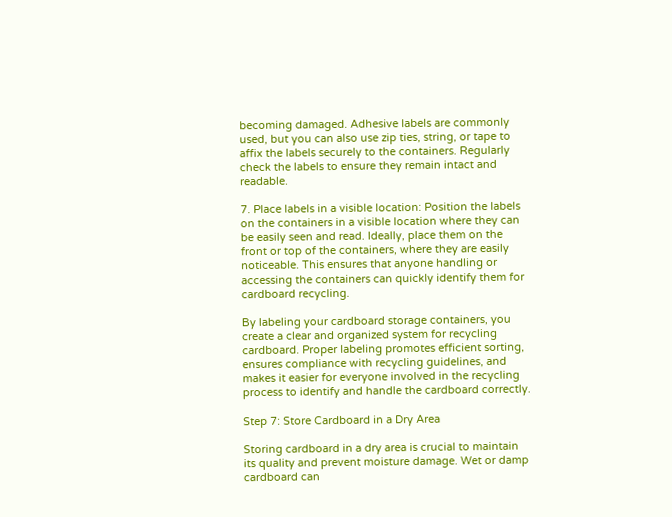becoming damaged. Adhesive labels are commonly used, but you can also use zip ties, string, or tape to affix the labels securely to the containers. Regularly check the labels to ensure they remain intact and readable.

7. Place labels in a visible location: Position the labels on the containers in a visible location where they can be easily seen and read. Ideally, place them on the front or top of the containers, where they are easily noticeable. This ensures that anyone handling or accessing the containers can quickly identify them for cardboard recycling.

By labeling your cardboard storage containers, you create a clear and organized system for recycling cardboard. Proper labeling promotes efficient sorting, ensures compliance with recycling guidelines, and makes it easier for everyone involved in the recycling process to identify and handle the cardboard correctly.

Step 7: Store Cardboard in a Dry Area

Storing cardboard in a dry area is crucial to maintain its quality and prevent moisture damage. Wet or damp cardboard can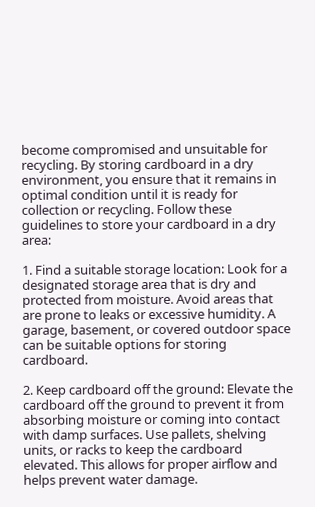become compromised and unsuitable for recycling. By storing cardboard in a dry environment, you ensure that it remains in optimal condition until it is ready for collection or recycling. Follow these guidelines to store your cardboard in a dry area:

1. Find a suitable storage location: Look for a designated storage area that is dry and protected from moisture. Avoid areas that are prone to leaks or excessive humidity. A garage, basement, or covered outdoor space can be suitable options for storing cardboard.

2. Keep cardboard off the ground: Elevate the cardboard off the ground to prevent it from absorbing moisture or coming into contact with damp surfaces. Use pallets, shelving units, or racks to keep the cardboard elevated. This allows for proper airflow and helps prevent water damage.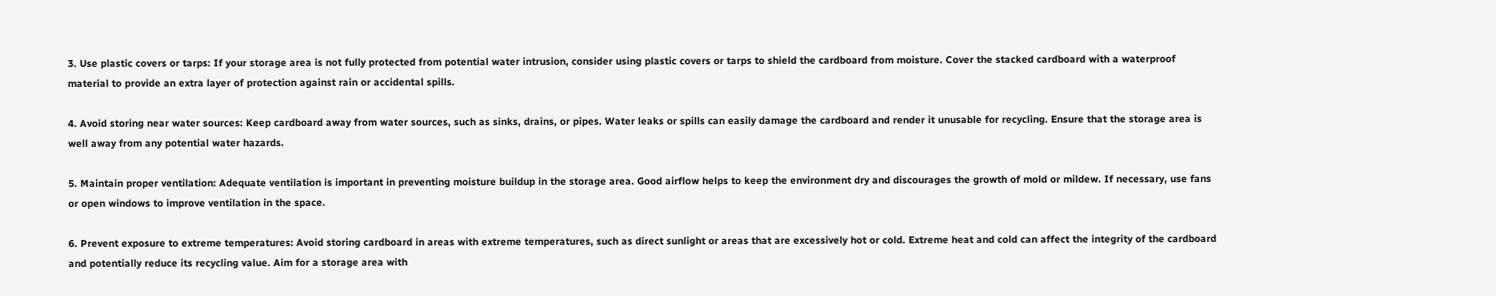3. Use plastic covers or tarps: If your storage area is not fully protected from potential water intrusion, consider using plastic covers or tarps to shield the cardboard from moisture. Cover the stacked cardboard with a waterproof material to provide an extra layer of protection against rain or accidental spills.

4. Avoid storing near water sources: Keep cardboard away from water sources, such as sinks, drains, or pipes. Water leaks or spills can easily damage the cardboard and render it unusable for recycling. Ensure that the storage area is well away from any potential water hazards.

5. Maintain proper ventilation: Adequate ventilation is important in preventing moisture buildup in the storage area. Good airflow helps to keep the environment dry and discourages the growth of mold or mildew. If necessary, use fans or open windows to improve ventilation in the space.

6. Prevent exposure to extreme temperatures: Avoid storing cardboard in areas with extreme temperatures, such as direct sunlight or areas that are excessively hot or cold. Extreme heat and cold can affect the integrity of the cardboard and potentially reduce its recycling value. Aim for a storage area with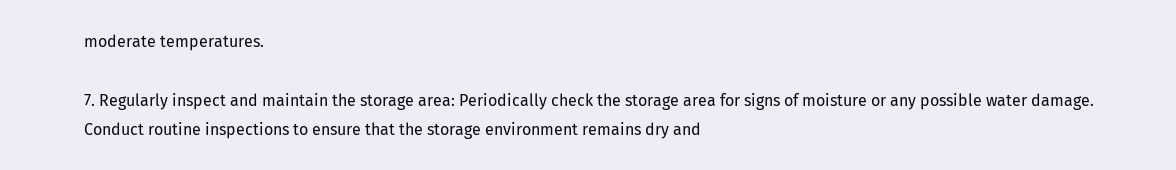moderate temperatures.

7. Regularly inspect and maintain the storage area: Periodically check the storage area for signs of moisture or any possible water damage. Conduct routine inspections to ensure that the storage environment remains dry and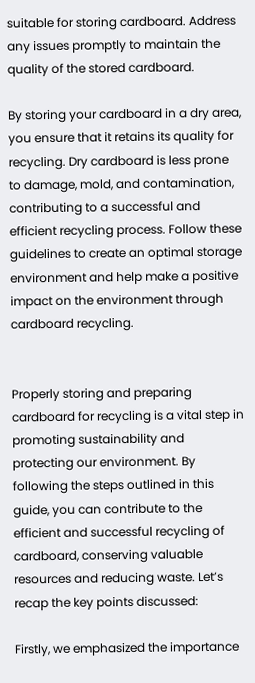suitable for storing cardboard. Address any issues promptly to maintain the quality of the stored cardboard.

By storing your cardboard in a dry area, you ensure that it retains its quality for recycling. Dry cardboard is less prone to damage, mold, and contamination, contributing to a successful and efficient recycling process. Follow these guidelines to create an optimal storage environment and help make a positive impact on the environment through cardboard recycling.


Properly storing and preparing cardboard for recycling is a vital step in promoting sustainability and protecting our environment. By following the steps outlined in this guide, you can contribute to the efficient and successful recycling of cardboard, conserving valuable resources and reducing waste. Let’s recap the key points discussed:

Firstly, we emphasized the importance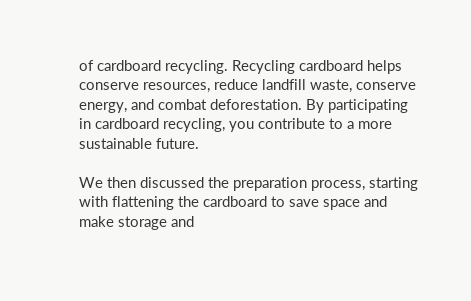of cardboard recycling. Recycling cardboard helps conserve resources, reduce landfill waste, conserve energy, and combat deforestation. By participating in cardboard recycling, you contribute to a more sustainable future.

We then discussed the preparation process, starting with flattening the cardboard to save space and make storage and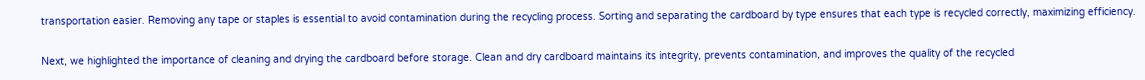transportation easier. Removing any tape or staples is essential to avoid contamination during the recycling process. Sorting and separating the cardboard by type ensures that each type is recycled correctly, maximizing efficiency.

Next, we highlighted the importance of cleaning and drying the cardboard before storage. Clean and dry cardboard maintains its integrity, prevents contamination, and improves the quality of the recycled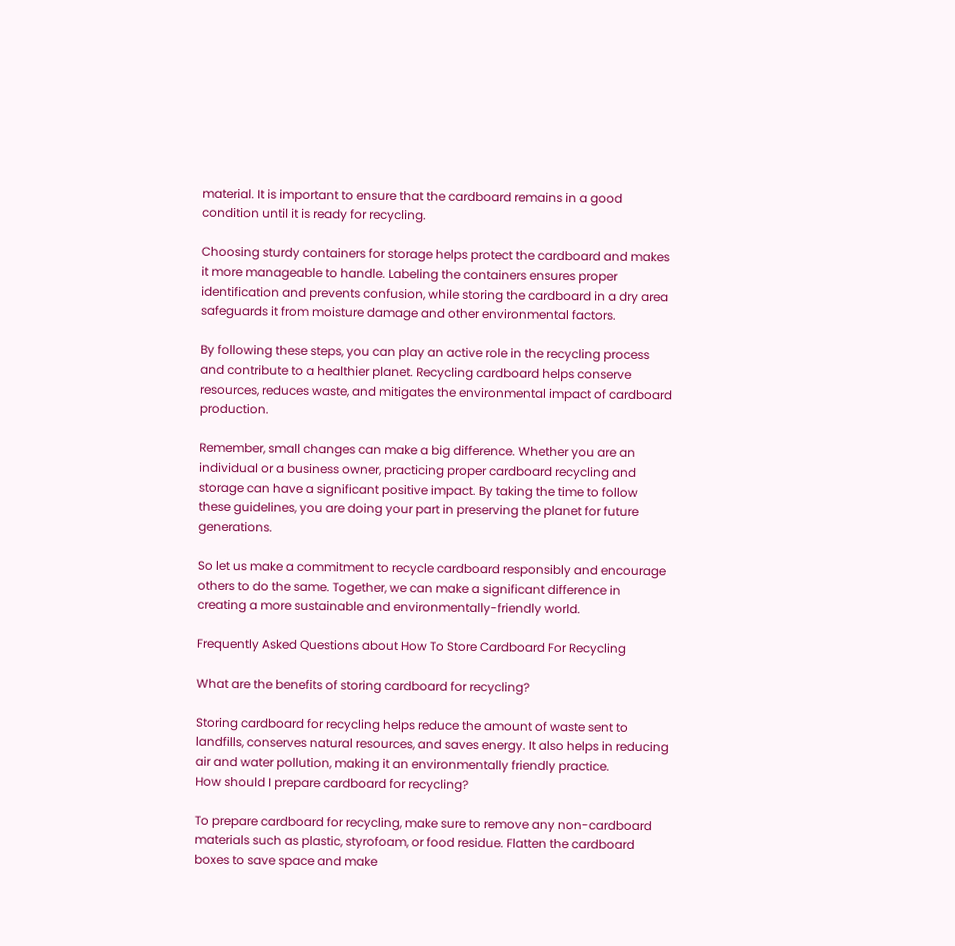material. It is important to ensure that the cardboard remains in a good condition until it is ready for recycling.

Choosing sturdy containers for storage helps protect the cardboard and makes it more manageable to handle. Labeling the containers ensures proper identification and prevents confusion, while storing the cardboard in a dry area safeguards it from moisture damage and other environmental factors.

By following these steps, you can play an active role in the recycling process and contribute to a healthier planet. Recycling cardboard helps conserve resources, reduces waste, and mitigates the environmental impact of cardboard production.

Remember, small changes can make a big difference. Whether you are an individual or a business owner, practicing proper cardboard recycling and storage can have a significant positive impact. By taking the time to follow these guidelines, you are doing your part in preserving the planet for future generations.

So let us make a commitment to recycle cardboard responsibly and encourage others to do the same. Together, we can make a significant difference in creating a more sustainable and environmentally-friendly world.

Frequently Asked Questions about How To Store Cardboard For Recycling

What are the benefits of storing cardboard for recycling?

Storing cardboard for recycling helps reduce the amount of waste sent to landfills, conserves natural resources, and saves energy. It also helps in reducing air and water pollution, making it an environmentally friendly practice.
How should I prepare cardboard for recycling?

To prepare cardboard for recycling, make sure to remove any non-cardboard materials such as plastic, styrofoam, or food residue. Flatten the cardboard boxes to save space and make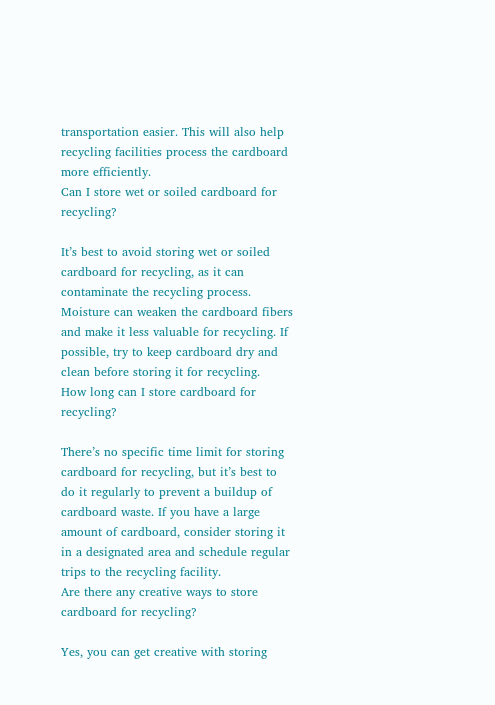transportation easier. This will also help recycling facilities process the cardboard more efficiently.
Can I store wet or soiled cardboard for recycling?

It’s best to avoid storing wet or soiled cardboard for recycling, as it can contaminate the recycling process. Moisture can weaken the cardboard fibers and make it less valuable for recycling. If possible, try to keep cardboard dry and clean before storing it for recycling.
How long can I store cardboard for recycling?

There’s no specific time limit for storing cardboard for recycling, but it’s best to do it regularly to prevent a buildup of cardboard waste. If you have a large amount of cardboard, consider storing it in a designated area and schedule regular trips to the recycling facility.
Are there any creative ways to store cardboard for recycling?

Yes, you can get creative with storing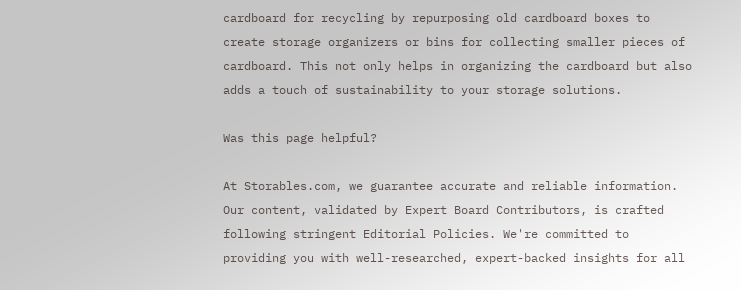cardboard for recycling by repurposing old cardboard boxes to create storage organizers or bins for collecting smaller pieces of cardboard. This not only helps in organizing the cardboard but also adds a touch of sustainability to your storage solutions.

Was this page helpful?

At Storables.com, we guarantee accurate and reliable information. Our content, validated by Expert Board Contributors, is crafted following stringent Editorial Policies. We're committed to providing you with well-researched, expert-backed insights for all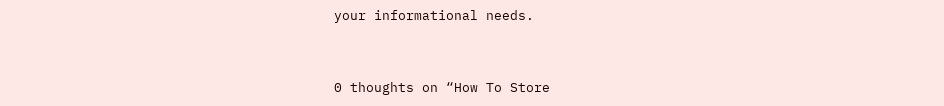your informational needs.


0 thoughts on “How To Store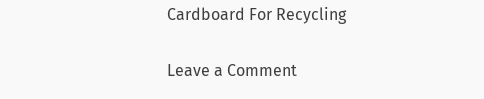Cardboard For Recycling

Leave a Comment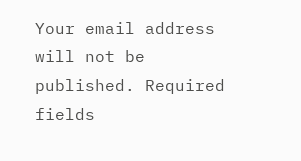Your email address will not be published. Required fields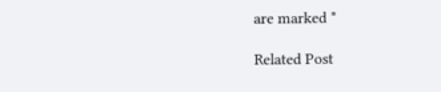are marked *

Related Post